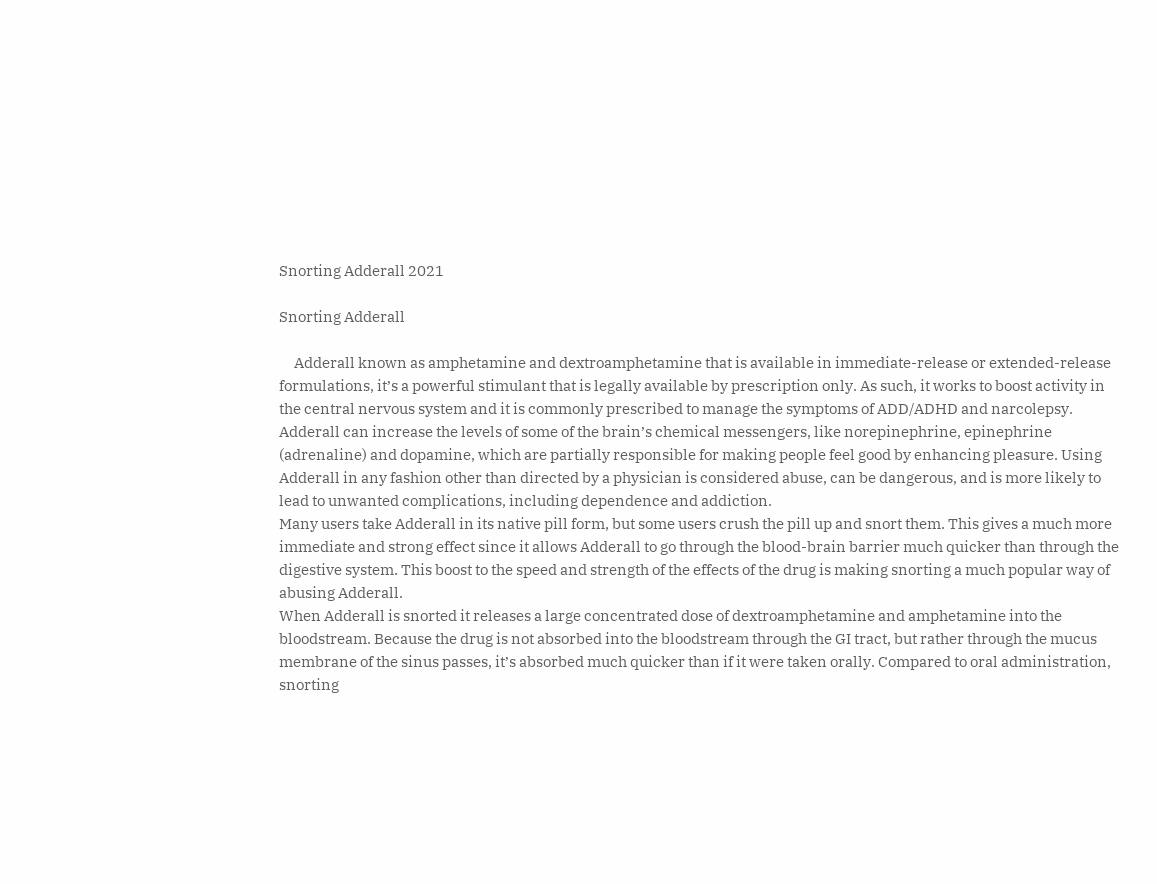Snorting Adderall 2021

Snorting Adderall

     Adderall known as amphetamine and dextroamphetamine that is available in immediate-release or extended-release formulations, it’s a powerful stimulant that is legally available by prescription only. As such, it works to boost activity in the central nervous system and it is commonly prescribed to manage the symptoms of ADD/ADHD and narcolepsy.
Adderall can increase the levels of some of the brain’s chemical messengers, like norepinephrine, epinephrine (adrenaline) and dopamine, which are partially responsible for making people feel good by enhancing pleasure. Using Adderall in any fashion other than directed by a physician is considered abuse, can be dangerous, and is more likely to lead to unwanted complications, including dependence and addiction.
Many users take Adderall in its native pill form, but some users crush the pill up and snort them. This gives a much more immediate and strong effect since it allows Adderall to go through the blood-brain barrier much quicker than through the digestive system. This boost to the speed and strength of the effects of the drug is making snorting a much popular way of abusing Adderall.
When Adderall is snorted it releases a large concentrated dose of dextroamphetamine and amphetamine into the bloodstream. Because the drug is not absorbed into the bloodstream through the GI tract, but rather through the mucus membrane of the sinus passes, it’s absorbed much quicker than if it were taken orally. Compared to oral administration, snorting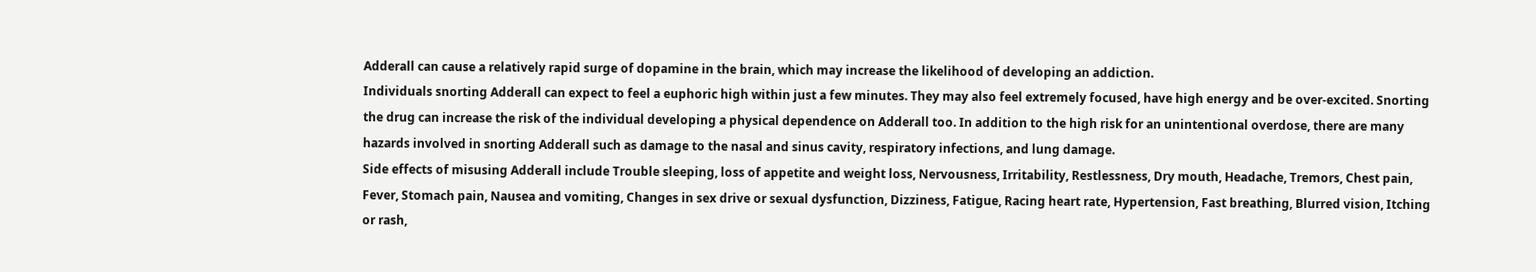Adderall can cause a relatively rapid surge of dopamine in the brain, which may increase the likelihood of developing an addiction.
Individuals snorting Adderall can expect to feel a euphoric high within just a few minutes. They may also feel extremely focused, have high energy and be over-excited. Snorting the drug can increase the risk of the individual developing a physical dependence on Adderall too. In addition to the high risk for an unintentional overdose, there are many hazards involved in snorting Adderall such as damage to the nasal and sinus cavity, respiratory infections, and lung damage.
Side effects of misusing Adderall include Trouble sleeping, loss of appetite and weight loss, Nervousness, Irritability, Restlessness, Dry mouth, Headache, Tremors, Chest pain, Fever, Stomach pain, Nausea and vomiting, Changes in sex drive or sexual dysfunction, Dizziness, Fatigue, Racing heart rate, Hypertension, Fast breathing, Blurred vision, Itching or rash,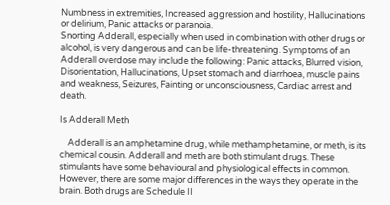Numbness in extremities, Increased aggression and hostility, Hallucinations or delirium, Panic attacks or paranoia.
Snorting Adderall, especially when used in combination with other drugs or alcohol, is very dangerous and can be life-threatening. Symptoms of an Adderall overdose may include the following: Panic attacks, Blurred vision, Disorientation, Hallucinations, Upset stomach and diarrhoea, muscle pains and weakness, Seizures, Fainting or unconsciousness, Cardiac arrest and death.

Is Adderall Meth

    Adderall is an amphetamine drug, while methamphetamine, or meth, is its chemical cousin. Adderall and meth are both stimulant drugs. These stimulants have some behavioural and physiological effects in common. However, there are some major differences in the ways they operate in the brain. Both drugs are Schedule II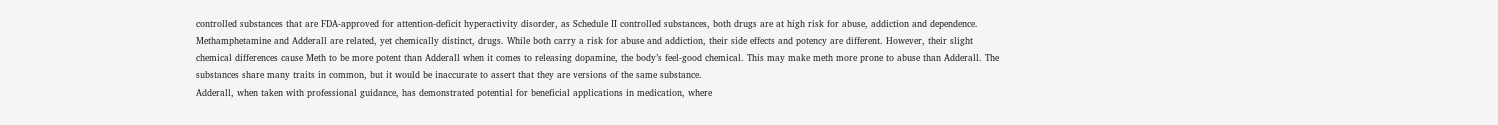controlled substances that are FDA-approved for attention-deficit hyperactivity disorder, as Schedule II controlled substances, both drugs are at high risk for abuse, addiction and dependence.
Methamphetamine and Adderall are related, yet chemically distinct, drugs. While both carry a risk for abuse and addiction, their side effects and potency are different. However, their slight chemical differences cause Meth to be more potent than Adderall when it comes to releasing dopamine, the body’s feel-good chemical. This may make meth more prone to abuse than Adderall. The substances share many traits in common, but it would be inaccurate to assert that they are versions of the same substance.
Adderall, when taken with professional guidance, has demonstrated potential for beneficial applications in medication, where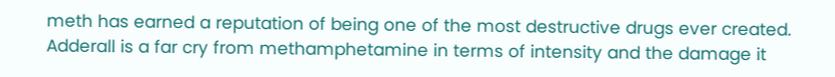meth has earned a reputation of being one of the most destructive drugs ever created. Adderall is a far cry from methamphetamine in terms of intensity and the damage it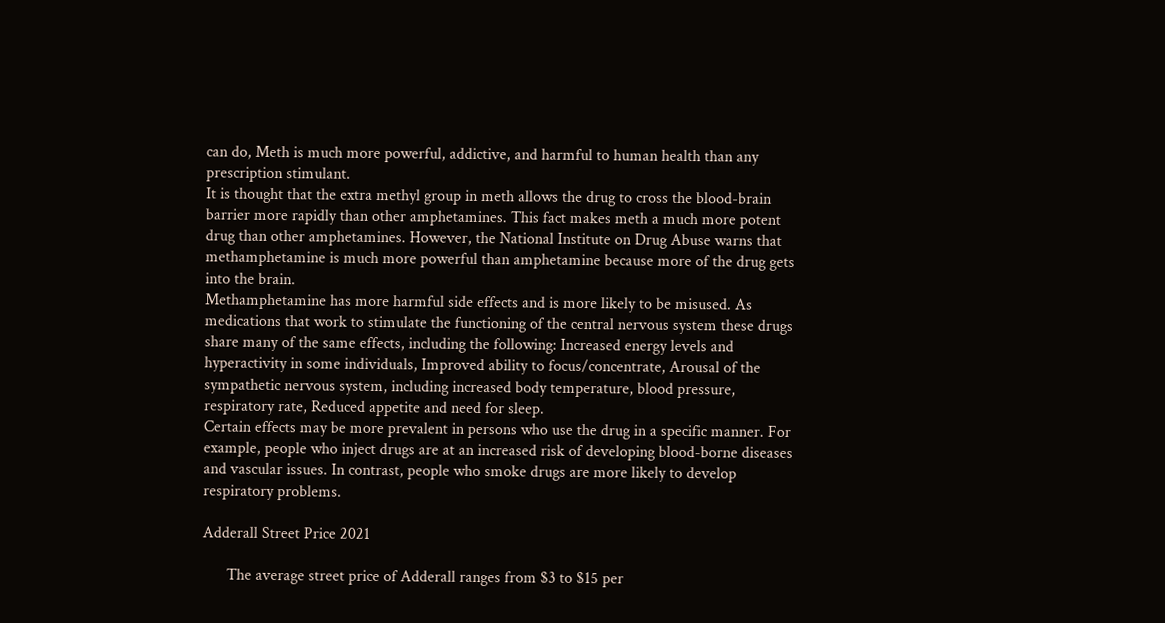can do, Meth is much more powerful, addictive, and harmful to human health than any prescription stimulant.
It is thought that the extra methyl group in meth allows the drug to cross the blood-brain barrier more rapidly than other amphetamines. This fact makes meth a much more potent drug than other amphetamines. However, the National Institute on Drug Abuse warns that methamphetamine is much more powerful than amphetamine because more of the drug gets into the brain.
Methamphetamine has more harmful side effects and is more likely to be misused. As medications that work to stimulate the functioning of the central nervous system these drugs share many of the same effects, including the following: Increased energy levels and hyperactivity in some individuals, Improved ability to focus/concentrate, Arousal of the sympathetic nervous system, including increased body temperature, blood pressure, respiratory rate, Reduced appetite and need for sleep.
Certain effects may be more prevalent in persons who use the drug in a specific manner. For example, people who inject drugs are at an increased risk of developing blood-borne diseases and vascular issues. In contrast, people who smoke drugs are more likely to develop respiratory problems.

Adderall Street Price 2021

      The average street price of Adderall ranges from $3 to $15 per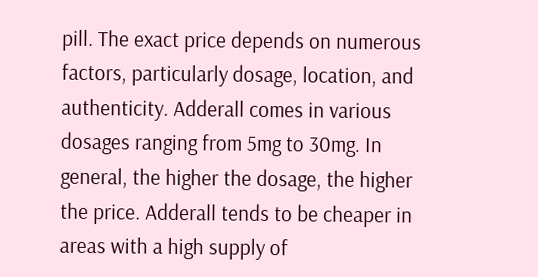pill. The exact price depends on numerous factors, particularly dosage, location, and authenticity. Adderall comes in various dosages ranging from 5mg to 30mg. In general, the higher the dosage, the higher the price. Adderall tends to be cheaper in areas with a high supply of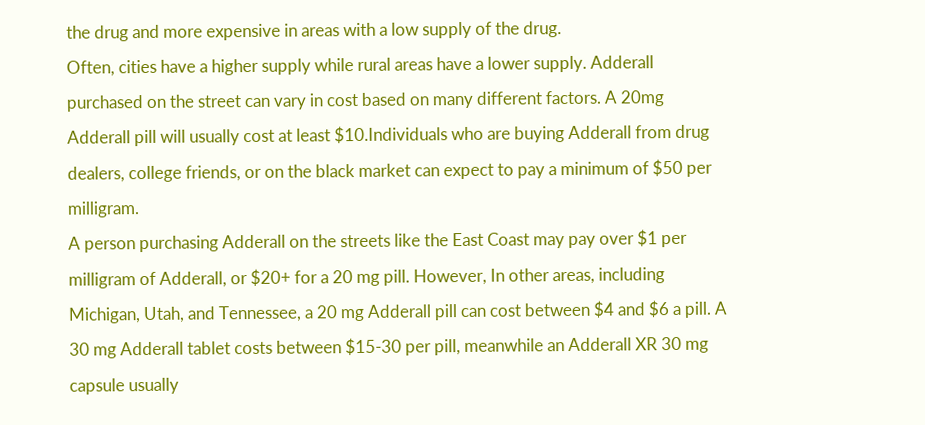the drug and more expensive in areas with a low supply of the drug.
Often, cities have a higher supply while rural areas have a lower supply. Adderall purchased on the street can vary in cost based on many different factors. A 20mg Adderall pill will usually cost at least $10.Individuals who are buying Adderall from drug dealers, college friends, or on the black market can expect to pay a minimum of $50 per milligram.
A person purchasing Adderall on the streets like the East Coast may pay over $1 per milligram of Adderall, or $20+ for a 20 mg pill. However, In other areas, including Michigan, Utah, and Tennessee, a 20 mg Adderall pill can cost between $4 and $6 a pill. A 30 mg Adderall tablet costs between $15-30 per pill, meanwhile an Adderall XR 30 mg capsule usually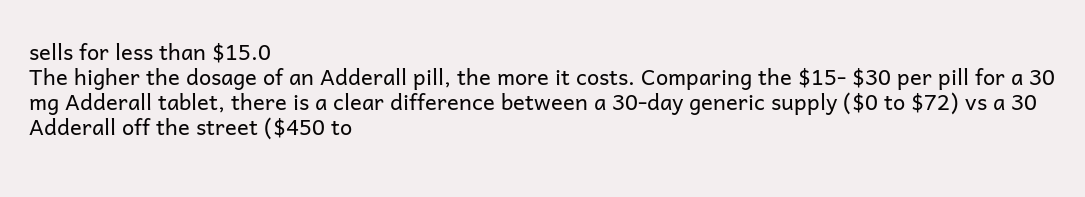sells for less than $15.0
The higher the dosage of an Adderall pill, the more it costs. Comparing the $15- $30 per pill for a 30 mg Adderall tablet, there is a clear difference between a 30-day generic supply ($0 to $72) vs a 30 Adderall off the street ($450 to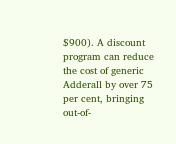$900). A discount program can reduce the cost of generic Adderall by over 75 per cent, bringing out-of-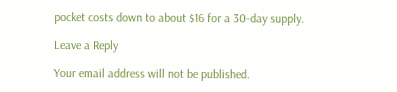pocket costs down to about $16 for a 30-day supply.

Leave a Reply

Your email address will not be published.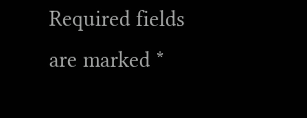Required fields are marked *